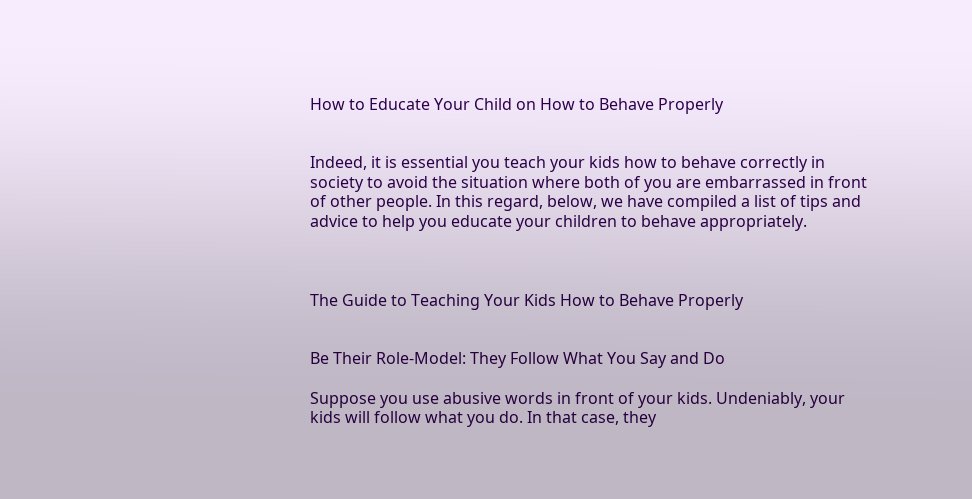How to Educate Your Child on How to Behave Properly


Indeed, it is essential you teach your kids how to behave correctly in society to avoid the situation where both of you are embarrassed in front of other people. In this regard, below, we have compiled a list of tips and advice to help you educate your children to behave appropriately.



The Guide to Teaching Your Kids How to Behave Properly


Be Their Role-Model: They Follow What You Say and Do

Suppose you use abusive words in front of your kids. Undeniably, your kids will follow what you do. In that case, they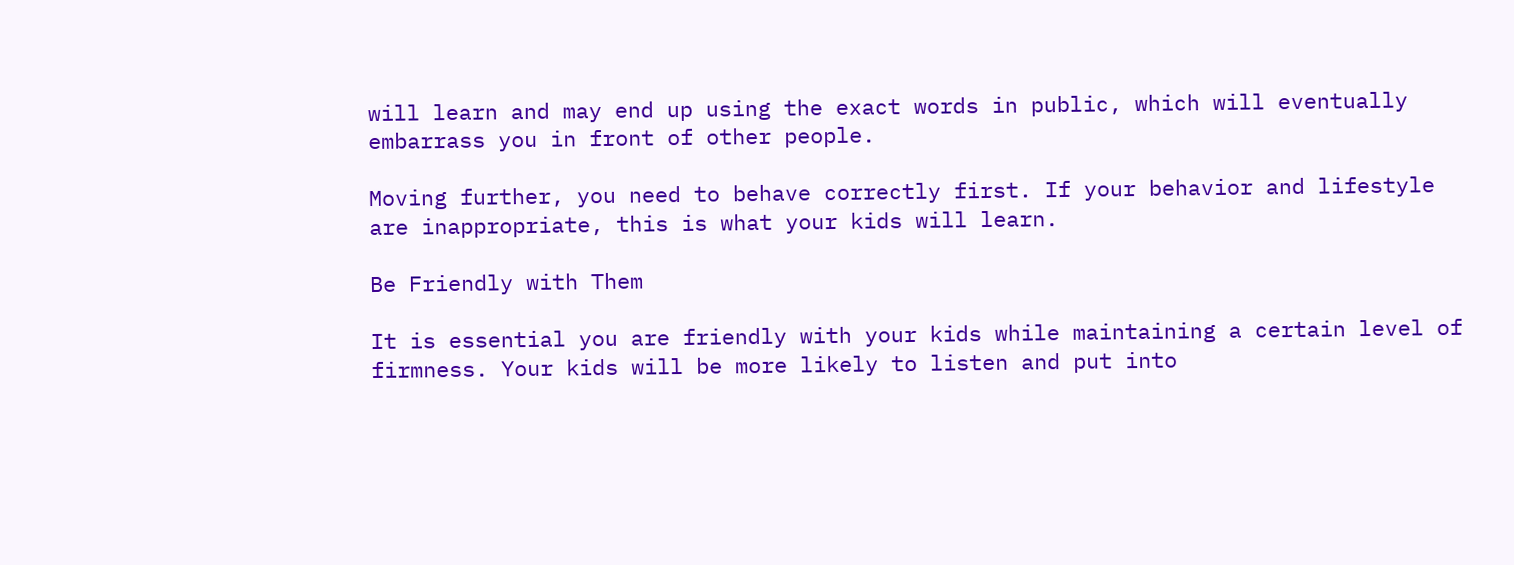will learn and may end up using the exact words in public, which will eventually embarrass you in front of other people.

Moving further, you need to behave correctly first. If your behavior and lifestyle are inappropriate, this is what your kids will learn.

Be Friendly with Them

It is essential you are friendly with your kids while maintaining a certain level of firmness. Your kids will be more likely to listen and put into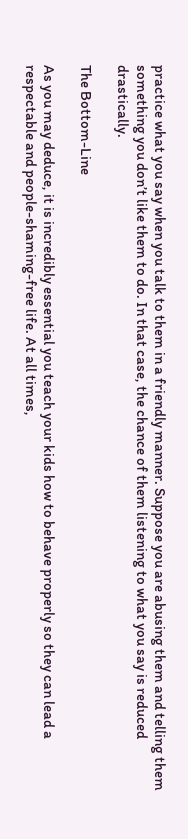practice what you say when you talk to them in a friendly manner. Suppose you are abusing them and telling them something you don’t like them to do. In that case, the chance of them listening to what you say is reduced drastically.

The Bottom-Line

As you may deduce, it is incredibly essential you teach your kids how to behave properly so they can lead a respectable and people-shaming-free life. At all times,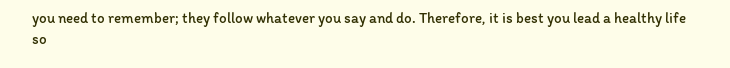you need to remember; they follow whatever you say and do. Therefore, it is best you lead a healthy life so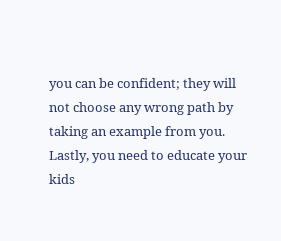you can be confident; they will not choose any wrong path by taking an example from you. Lastly, you need to educate your kids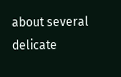about several delicate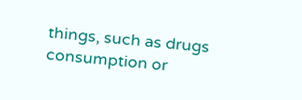things, such as drugs consumption or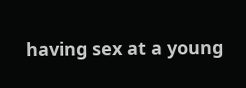having sex at a young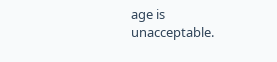age is unacceptable.